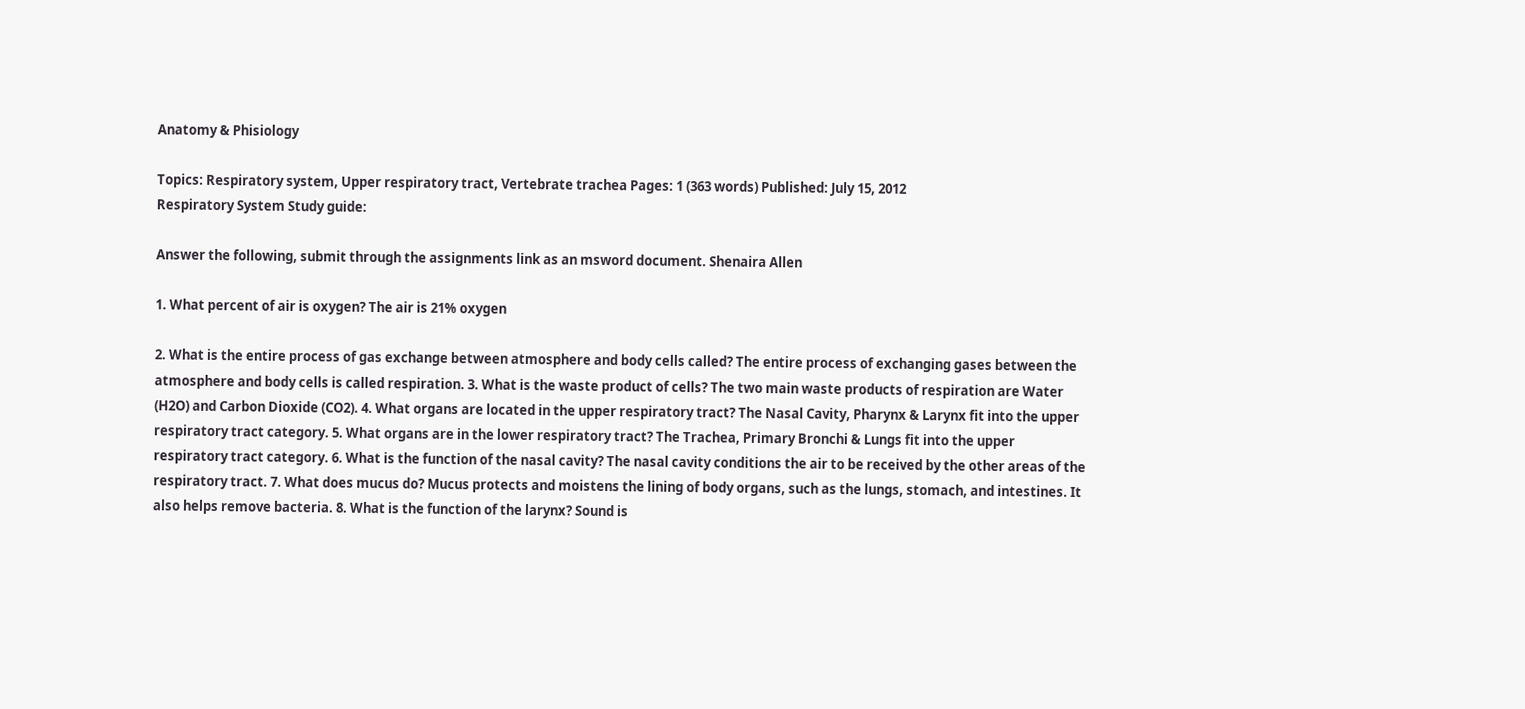Anatomy & Phisiology

Topics: Respiratory system, Upper respiratory tract, Vertebrate trachea Pages: 1 (363 words) Published: July 15, 2012
Respiratory System Study guide:

Answer the following, submit through the assignments link as an msword document. Shenaira Allen

1. What percent of air is oxygen? The air is 21% oxygen

2. What is the entire process of gas exchange between atmosphere and body cells called? The entire process of exchanging gases between the atmosphere and body cells is called respiration. 3. What is the waste product of cells? The two main waste products of respiration are Water (H2O) and Carbon Dioxide (CO2). 4. What organs are located in the upper respiratory tract? The Nasal Cavity, Pharynx & Larynx fit into the upper respiratory tract category. 5. What organs are in the lower respiratory tract? The Trachea, Primary Bronchi & Lungs fit into the upper respiratory tract category. 6. What is the function of the nasal cavity? The nasal cavity conditions the air to be received by the other areas of the respiratory tract. 7. What does mucus do? Mucus protects and moistens the lining of body organs, such as the lungs, stomach, and intestines. It also helps remove bacteria. 8. What is the function of the larynx? Sound is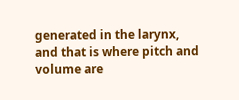generated in the larynx, and that is where pitch and volume are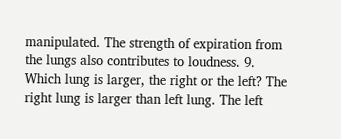manipulated. The strength of expiration from the lungs also contributes to loudness. 9. Which lung is larger, the right or the left? The right lung is larger than left lung. The left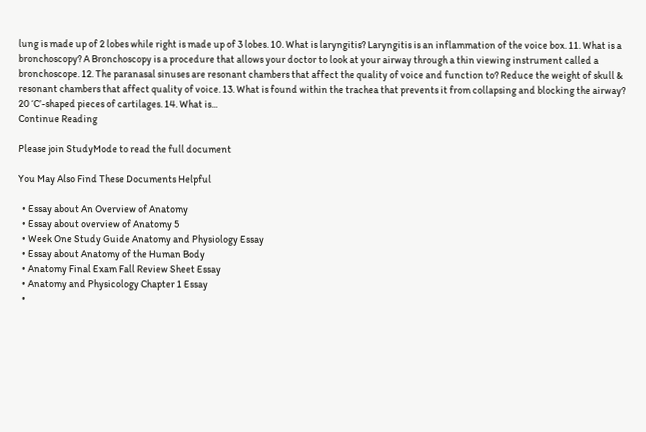lung is made up of 2 lobes while right is made up of 3 lobes. 10. What is laryngitis? Laryngitis is an inflammation of the voice box. 11. What is a bronchoscopy? A Bronchoscopy is a procedure that allows your doctor to look at your airway through a thin viewing instrument called a bronchoscope. 12. The paranasal sinuses are resonant chambers that affect the quality of voice and function to? Reduce the weight of skull & resonant chambers that affect quality of voice. 13. What is found within the trachea that prevents it from collapsing and blocking the airway? 20 ‘C’-shaped pieces of cartilages. 14. What is...
Continue Reading

Please join StudyMode to read the full document

You May Also Find These Documents Helpful

  • Essay about An Overview of Anatomy
  • Essay about overview of Anatomy 5
  • Week One Study Guide Anatomy and Physiology Essay
  • Essay about Anatomy of the Human Body
  • Anatomy Final Exam Fall Review Sheet Essay
  • Anatomy and Physicology Chapter 1 Essay
  •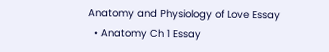Anatomy and Physiology of Love Essay
  • Anatomy Ch 1 Essay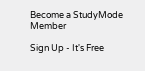Become a StudyMode Member

Sign Up - It's Free